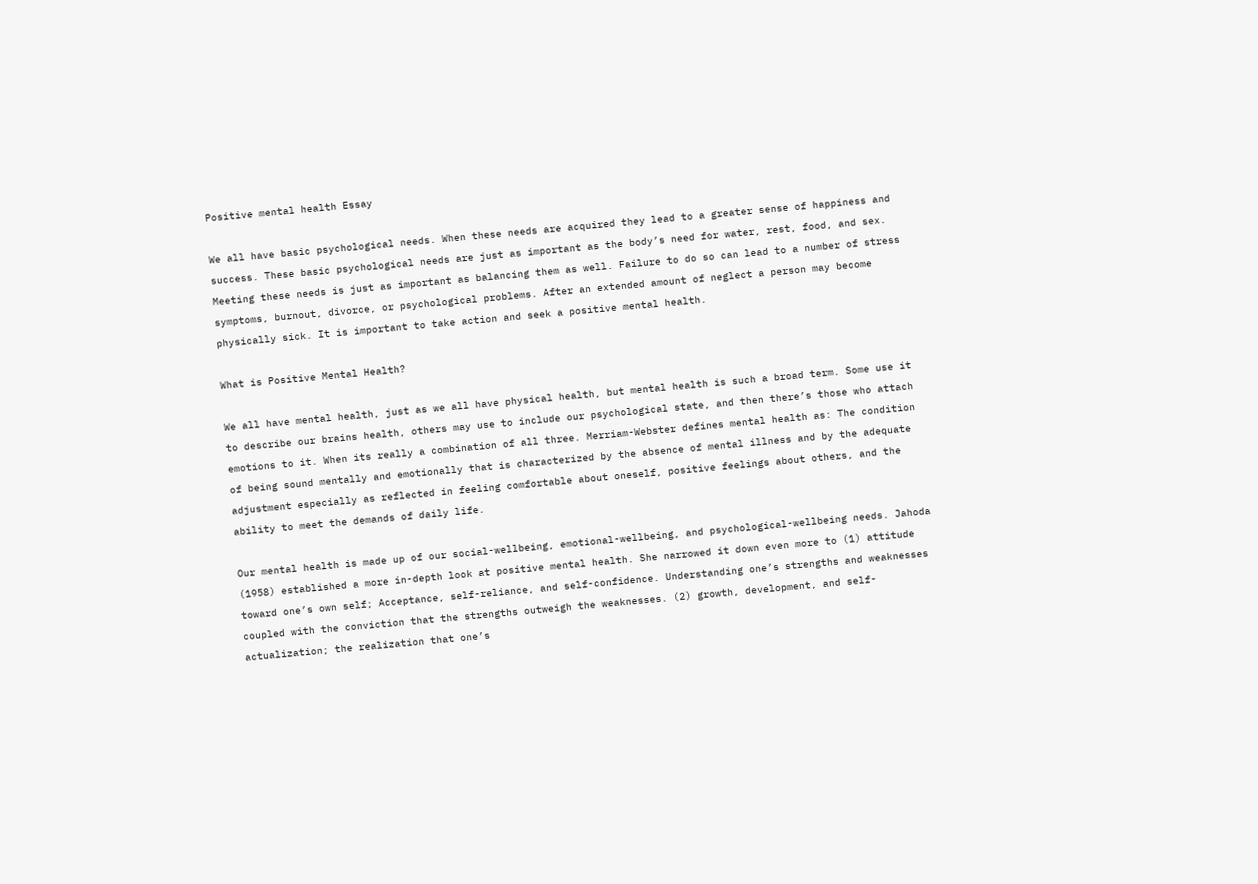Positive mental health Essay

We all have basic psychological needs. When these needs are acquired they lead to a greater sense of happiness and success. These basic psychological needs are just as important as the body’s need for water, rest, food, and sex. Meeting these needs is just as important as balancing them as well. Failure to do so can lead to a number of stress symptoms, burnout, divorce, or psychological problems. After an extended amount of neglect a person may become physically sick. It is important to take action and seek a positive mental health.

What is Positive Mental Health?

We all have mental health, just as we all have physical health, but mental health is such a broad term. Some use it to describe our brains health, others may use to include our psychological state, and then there’s those who attach emotions to it. When its really a combination of all three. Merriam-Webster defines mental health as: The condition of being sound mentally and emotionally that is characterized by the absence of mental illness and by the adequate adjustment especially as reflected in feeling comfortable about oneself, positive feelings about others, and the ability to meet the demands of daily life.

Our mental health is made up of our social-wellbeing, emotional-wellbeing, and psychological-wellbeing needs. Jahoda (1958) established a more in-depth look at positive mental health. She narrowed it down even more to (1) attitude toward one’s own self; Acceptance, self-reliance, and self-confidence. Understanding one’s strengths and weaknesses coupled with the conviction that the strengths outweigh the weaknesses. (2) growth, development, and self-actualization; the realization that one’s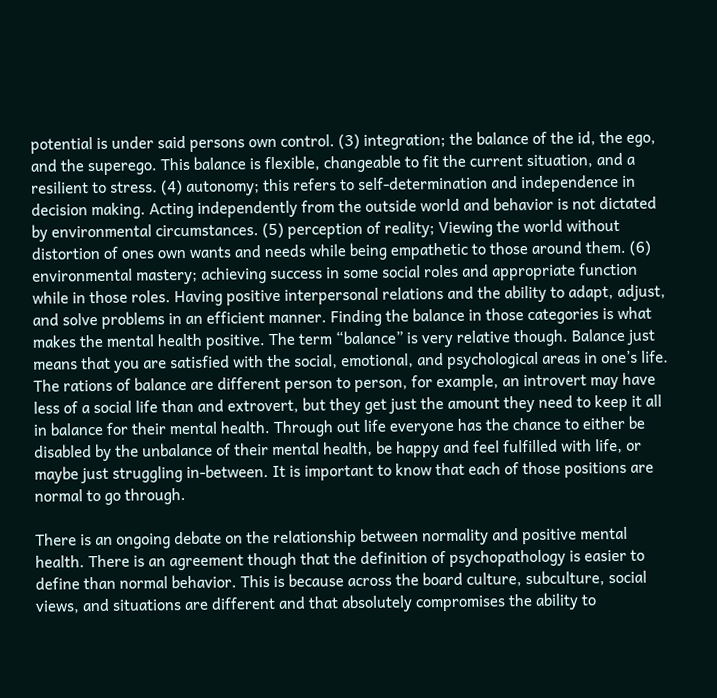potential is under said persons own control. (3) integration; the balance of the id, the ego, and the superego. This balance is flexible, changeable to fit the current situation, and a resilient to stress. (4) autonomy; this refers to self-determination and independence in decision making. Acting independently from the outside world and behavior is not dictated by environmental circumstances. (5) perception of reality; Viewing the world without distortion of ones own wants and needs while being empathetic to those around them. (6) environmental mastery; achieving success in some social roles and appropriate function while in those roles. Having positive interpersonal relations and the ability to adapt, adjust, and solve problems in an efficient manner. Finding the balance in those categories is what makes the mental health positive. The term “balance” is very relative though. Balance just means that you are satisfied with the social, emotional, and psychological areas in one’s life. The rations of balance are different person to person, for example, an introvert may have less of a social life than and extrovert, but they get just the amount they need to keep it all in balance for their mental health. Through out life everyone has the chance to either be disabled by the unbalance of their mental health, be happy and feel fulfilled with life, or maybe just struggling in-between. It is important to know that each of those positions are normal to go through.

There is an ongoing debate on the relationship between normality and positive mental health. There is an agreement though that the definition of psychopathology is easier to define than normal behavior. This is because across the board culture, subculture, social views, and situations are different and that absolutely compromises the ability to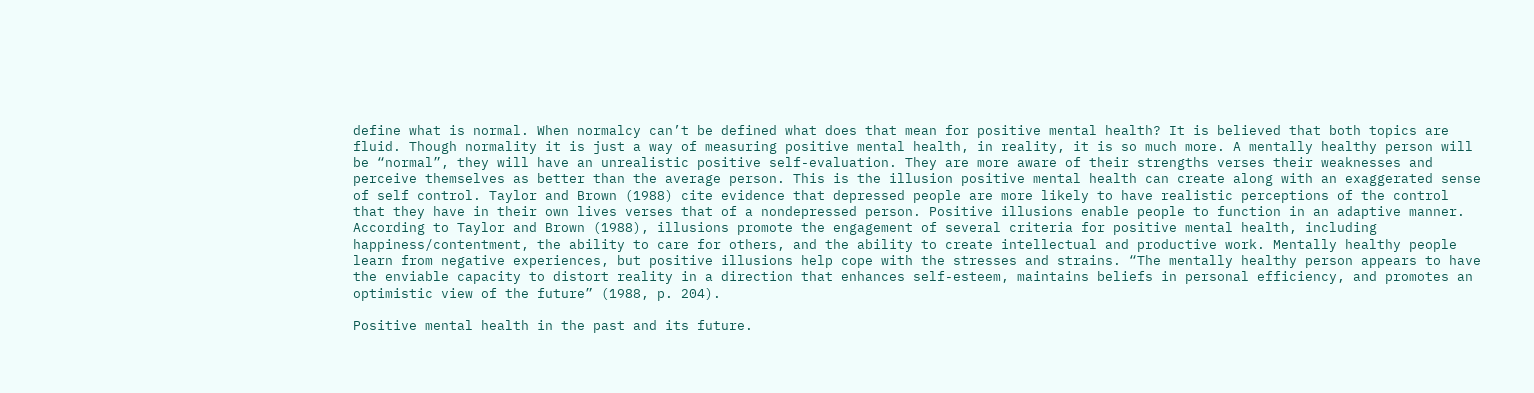define what is normal. When normalcy can’t be defined what does that mean for positive mental health? It is believed that both topics are fluid. Though normality it is just a way of measuring positive mental health, in reality, it is so much more. A mentally healthy person will be “normal”, they will have an unrealistic positive self-evaluation. They are more aware of their strengths verses their weaknesses and perceive themselves as better than the average person. This is the illusion positive mental health can create along with an exaggerated sense of self control. Taylor and Brown (1988) cite evidence that depressed people are more likely to have realistic perceptions of the control that they have in their own lives verses that of a nondepressed person. Positive illusions enable people to function in an adaptive manner. According to Taylor and Brown (1988), illusions promote the engagement of several criteria for positive mental health, including happiness/contentment, the ability to care for others, and the ability to create intellectual and productive work. Mentally healthy people learn from negative experiences, but positive illusions help cope with the stresses and strains. “The mentally healthy person appears to have the enviable capacity to distort reality in a direction that enhances self-esteem, maintains beliefs in personal efficiency, and promotes an optimistic view of the future” (1988, p. 204).

Positive mental health in the past and its future.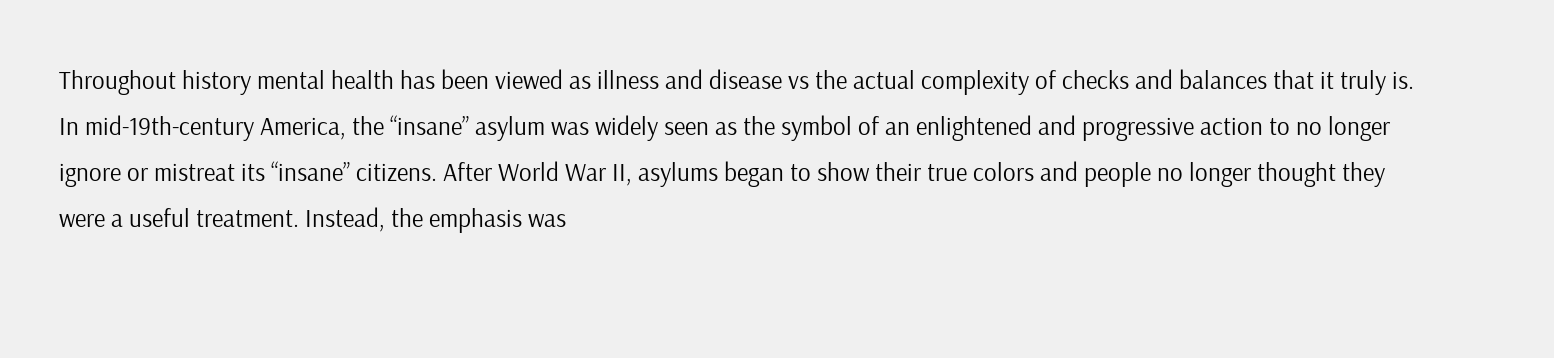Throughout history mental health has been viewed as illness and disease vs the actual complexity of checks and balances that it truly is. In mid-19th-century America, the “insane” asylum was widely seen as the symbol of an enlightened and progressive action to no longer ignore or mistreat its “insane” citizens. After World War II, asylums began to show their true colors and people no longer thought they were a useful treatment. Instead, the emphasis was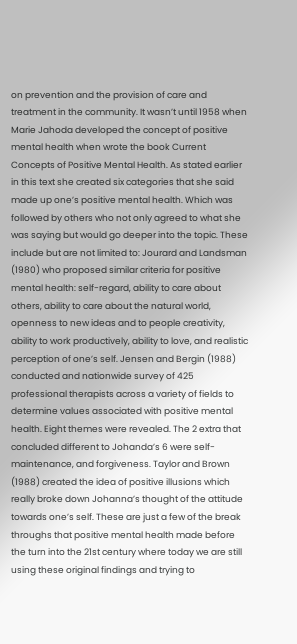on prevention and the provision of care and treatment in the community. It wasn’t until 1958 when Marie Jahoda developed the concept of positive mental health when wrote the book Current Concepts of Positive Mental Health. As stated earlier in this text she created six categories that she said made up one’s positive mental health. Which was followed by others who not only agreed to what she was saying but would go deeper into the topic. These include but are not limited to: Jourard and Landsman (1980) who proposed similar criteria for positive mental health: self-regard, ability to care about others, ability to care about the natural world, openness to new ideas and to people creativity, ability to work productively, ability to love, and realistic perception of one’s self. Jensen and Bergin (1988) conducted and nationwide survey of 425 professional therapists across a variety of fields to determine values associated with positive mental health. Eight themes were revealed. The 2 extra that concluded different to Johanda’s 6 were self-maintenance, and forgiveness. Taylor and Brown (1988) created the idea of positive illusions which really broke down Johanna’s thought of the attitude towards one’s self. These are just a few of the break throughs that positive mental health made before the turn into the 21st century where today we are still using these original findings and trying to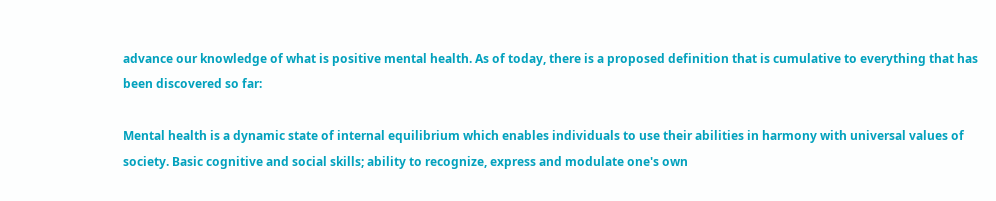advance our knowledge of what is positive mental health. As of today, there is a proposed definition that is cumulative to everything that has been discovered so far:

Mental health is a dynamic state of internal equilibrium which enables individuals to use their abilities in harmony with universal values of society. Basic cognitive and social skills; ability to recognize, express and modulate one's own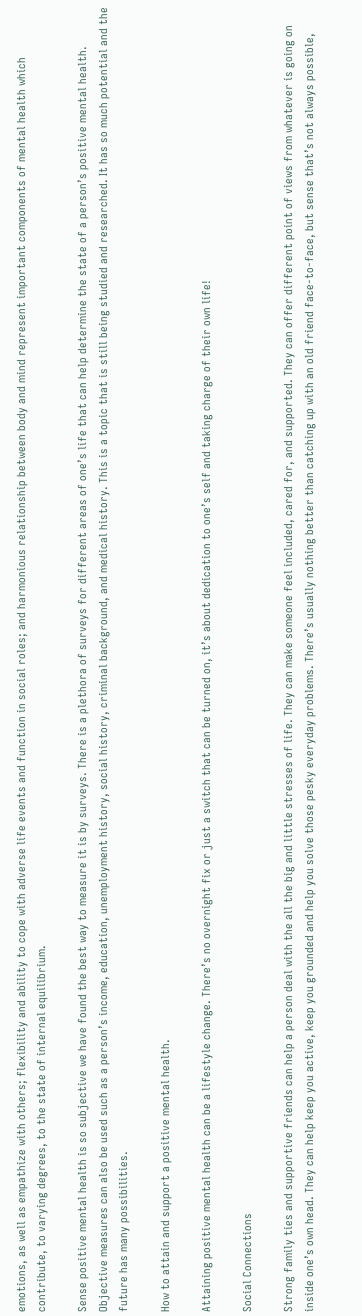emotions, as well as empathize with others; flexibility and ability to cope with adverse life events and function in social roles; and harmonious relationship between body and mind represent important components of mental health which contribute, to varying degrees, to the state of internal equilibrium.

Sense positive mental health is so subjective we have found the best way to measure it is by surveys. There is a plethora of surveys for different areas of one’s life that can help determine the state of a person’s positive mental health. Objective measures can also be used such as a person’s income, education, unemployment history, social history, criminal background, and medical history. This is a topic that is still being studied and researched. It has so much potential and the future has many possibilities.

How to attain and support a positive mental health.

Attaining positive mental health can be a lifestyle change. There’s no overnight fix or just a switch that can be turned on, it’s about dedication to one’s self and taking charge of their own life!

Social Connections

Strong family ties and supportive friends can help a person deal with the all the big and little stresses of life. They can make someone feel included, cared for, and supported. They can offer different point of views from whatever is going on inside one’s own head. They can help keep you active, keep you grounded and help you solve those pesky everyday problems. There’s usually nothing better than catching up with an old friend face-to-face, but sense that’s not always possible,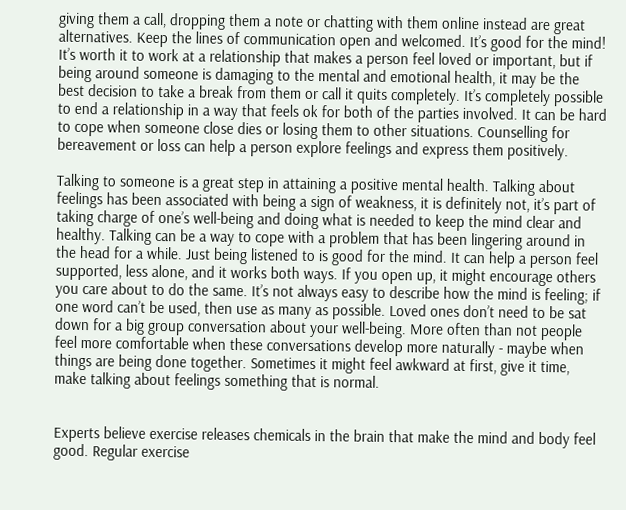giving them a call, dropping them a note or chatting with them online instead are great alternatives. Keep the lines of communication open and welcomed. It’s good for the mind! It’s worth it to work at a relationship that makes a person feel loved or important, but if being around someone is damaging to the mental and emotional health, it may be the best decision to take a break from them or call it quits completely. It’s completely possible to end a relationship in a way that feels ok for both of the parties involved. It can be hard to cope when someone close dies or losing them to other situations. Counselling for bereavement or loss can help a person explore feelings and express them positively.

Talking to someone is a great step in attaining a positive mental health. Talking about feelings has been associated with being a sign of weakness, it is definitely not, it’s part of taking charge of one’s well-being and doing what is needed to keep the mind clear and healthy. Talking can be a way to cope with a problem that has been lingering around in the head for a while. Just being listened to is good for the mind. It can help a person feel supported, less alone, and it works both ways. If you open up, it might encourage others you care about to do the same. It’s not always easy to describe how the mind is feeling; if one word can’t be used, then use as many as possible. Loved ones don’t need to be sat down for a big group conversation about your well-being. More often than not people feel more comfortable when these conversations develop more naturally - maybe when things are being done together. Sometimes it might feel awkward at first, give it time, make talking about feelings something that is normal.


Experts believe exercise releases chemicals in the brain that make the mind and body feel good. Regular exercise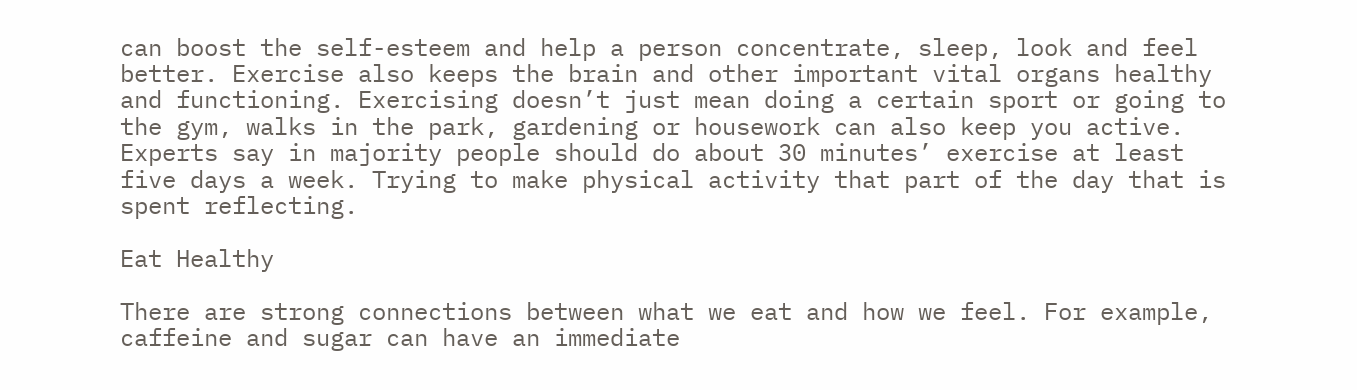can boost the self-esteem and help a person concentrate, sleep, look and feel better. Exercise also keeps the brain and other important vital organs healthy and functioning. Exercising doesn’t just mean doing a certain sport or going to the gym, walks in the park, gardening or housework can also keep you active. Experts say in majority people should do about 30 minutes’ exercise at least five days a week. Trying to make physical activity that part of the day that is spent reflecting.

Eat Healthy

There are strong connections between what we eat and how we feel. For example, caffeine and sugar can have an immediate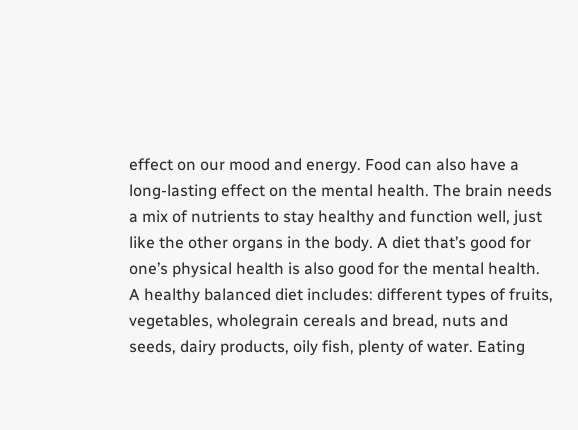effect on our mood and energy. Food can also have a long-lasting effect on the mental health. The brain needs a mix of nutrients to stay healthy and function well, just like the other organs in the body. A diet that’s good for one’s physical health is also good for the mental health. A healthy balanced diet includes: different types of fruits, vegetables, wholegrain cereals and bread, nuts and seeds, dairy products, oily fish, plenty of water. Eating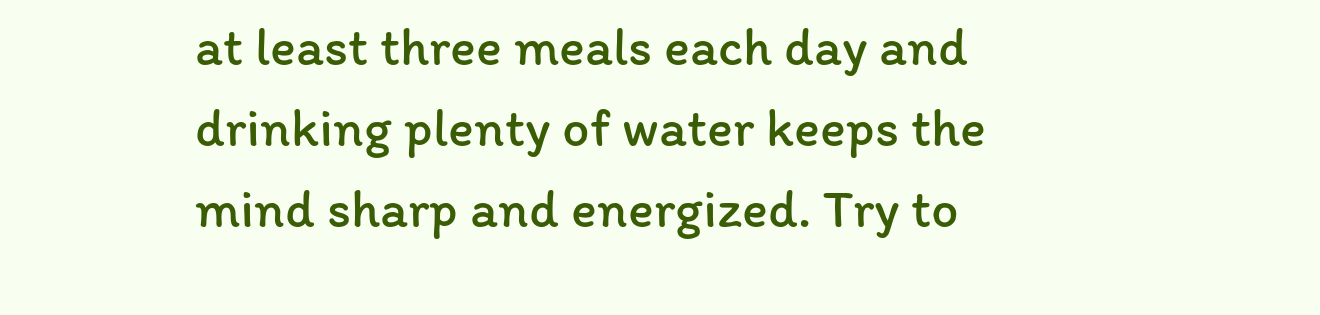at least three meals each day and drinking plenty of water keeps the mind sharp and energized. Try to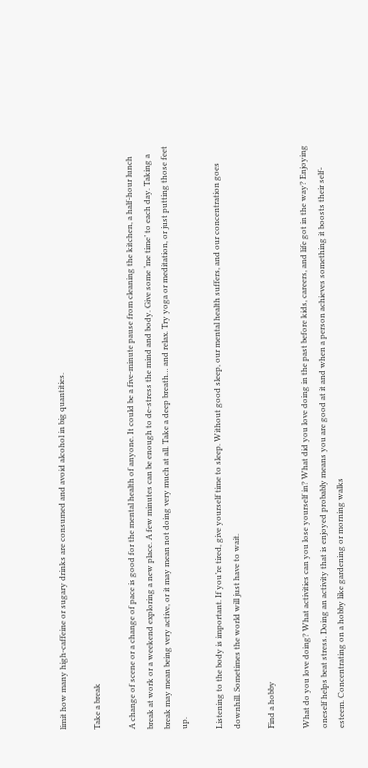limit how many high-caffeine or sugary drinks are consumed and avoid alcohol in big quantities.

Take a break

A change of scene or a change of pace is good for the mental health of anyone. It could be a five-minute pause from cleaning the kitchen, a half-hour lunch break at work or a weekend exploring a new place. A few minutes can be enough to de-stress the mind and body. Give some ‘me time’ to each day. Taking a break may mean being very active, or it may mean not doing very much at all. Take a deep breath… and relax. Try yoga or meditation, or just putting those feet up.

Listening to the body is important. If you’re tired, give yourself time to sleep. Without good sleep, our mental health suffers, and our concentration goes downhill. Sometimes the world will just have to wait.

Find a hobby

What do you love doing? What activities can you lose yourself in? What did you love doing in the past before kids, careers, and life got in the way? Enjoying oneself helps beat stress. Doing an activity that is enjoyed probably means you are good at it and when a person achieves something it boosts their self-esteem. Concentrating on a hobby like gardening or morning walks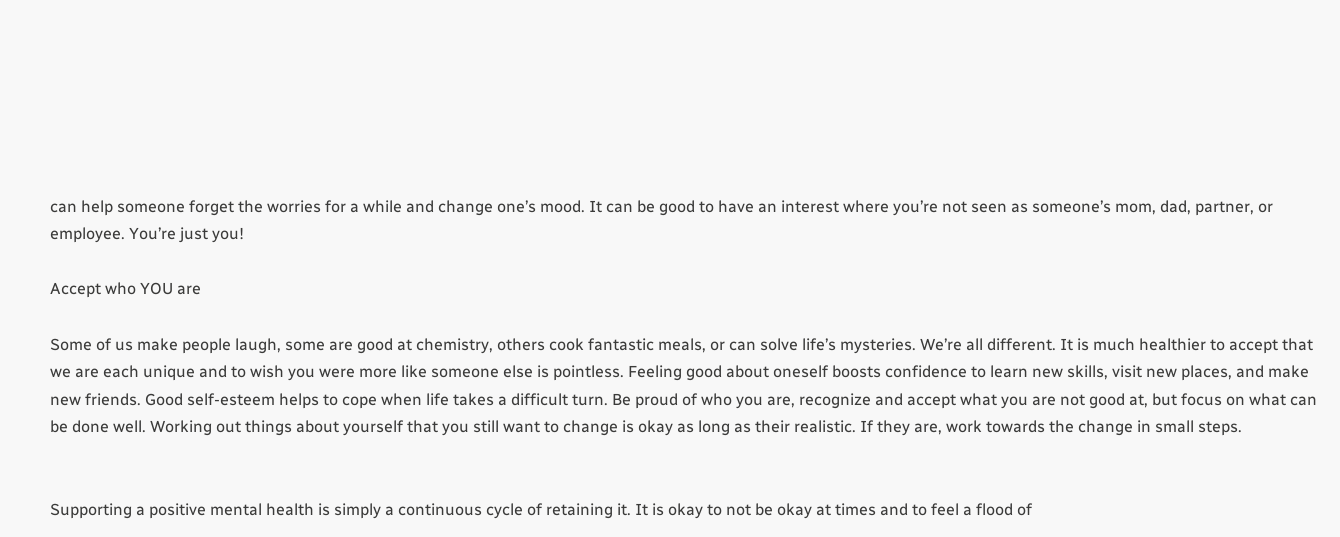can help someone forget the worries for a while and change one’s mood. It can be good to have an interest where you’re not seen as someone’s mom, dad, partner, or employee. You’re just you!

Accept who YOU are

Some of us make people laugh, some are good at chemistry, others cook fantastic meals, or can solve life’s mysteries. We’re all different. It is much healthier to accept that we are each unique and to wish you were more like someone else is pointless. Feeling good about oneself boosts confidence to learn new skills, visit new places, and make new friends. Good self-esteem helps to cope when life takes a difficult turn. Be proud of who you are, recognize and accept what you are not good at, but focus on what can be done well. Working out things about yourself that you still want to change is okay as long as their realistic. If they are, work towards the change in small steps.


Supporting a positive mental health is simply a continuous cycle of retaining it. It is okay to not be okay at times and to feel a flood of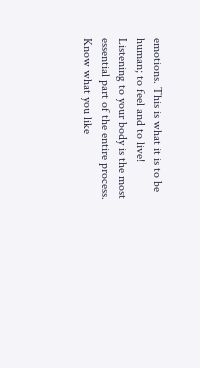emotions. This is what it is to be human; to feel and to live! Listening to your body is the most essential part of the entire process. Know what you like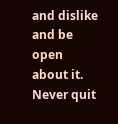and dislike and be open about it. Never quit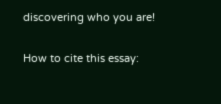discovering who you are!

How to cite this essay: